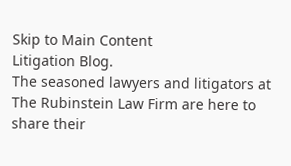Skip to Main Content
Litigation Blog.
The seasoned lawyers and litigators at The Rubinstein Law Firm are here to share their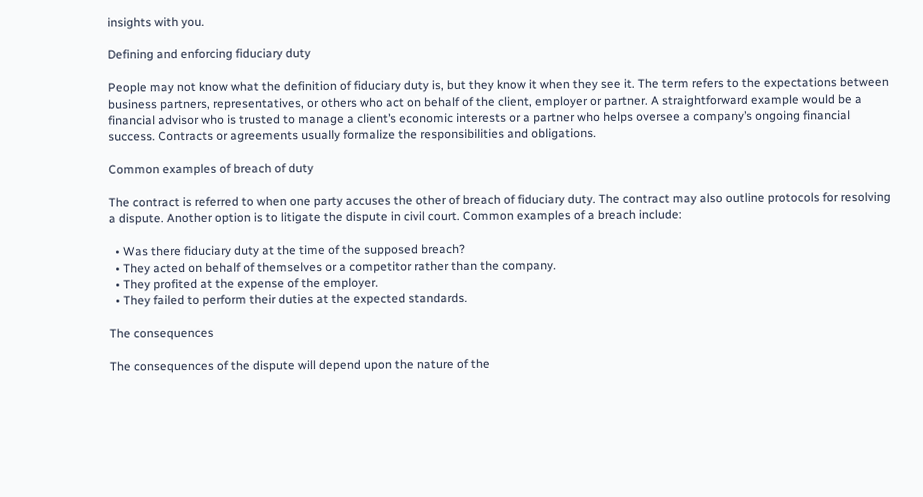insights with you.

Defining and enforcing fiduciary duty

People may not know what the definition of fiduciary duty is, but they know it when they see it. The term refers to the expectations between business partners, representatives, or others who act on behalf of the client, employer or partner. A straightforward example would be a financial advisor who is trusted to manage a client’s economic interests or a partner who helps oversee a company’s ongoing financial success. Contracts or agreements usually formalize the responsibilities and obligations.

Common examples of breach of duty

The contract is referred to when one party accuses the other of breach of fiduciary duty. The contract may also outline protocols for resolving a dispute. Another option is to litigate the dispute in civil court. Common examples of a breach include:

  • Was there fiduciary duty at the time of the supposed breach?
  • They acted on behalf of themselves or a competitor rather than the company.
  • They profited at the expense of the employer.
  • They failed to perform their duties at the expected standards.

The consequences

The consequences of the dispute will depend upon the nature of the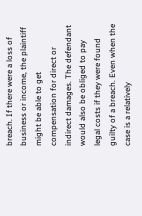breach. If there were a loss of business or income, the plaintiff might be able to get compensation for direct or indirect damages. The defendant would also be obliged to pay legal costs if they were found guilty of a breach. Even when the case is a relatively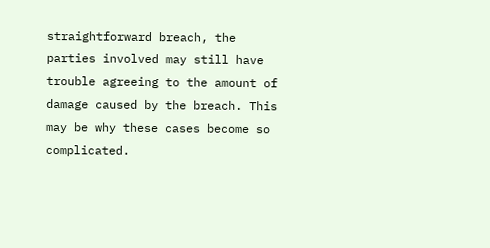straightforward breach, the parties involved may still have trouble agreeing to the amount of damage caused by the breach. This may be why these cases become so complicated.